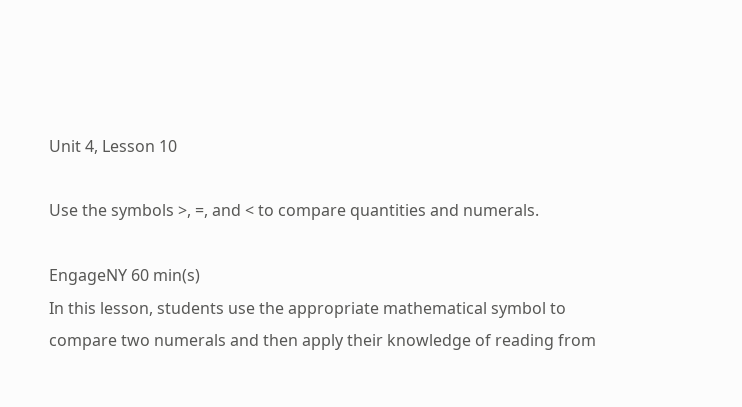Unit 4, Lesson 10

Use the symbols >, =, and < to compare quantities and numerals.

EngageNY 60 min(s)
In this lesson, students use the appropriate mathematical symbol to compare two numerals and then apply their knowledge of reading from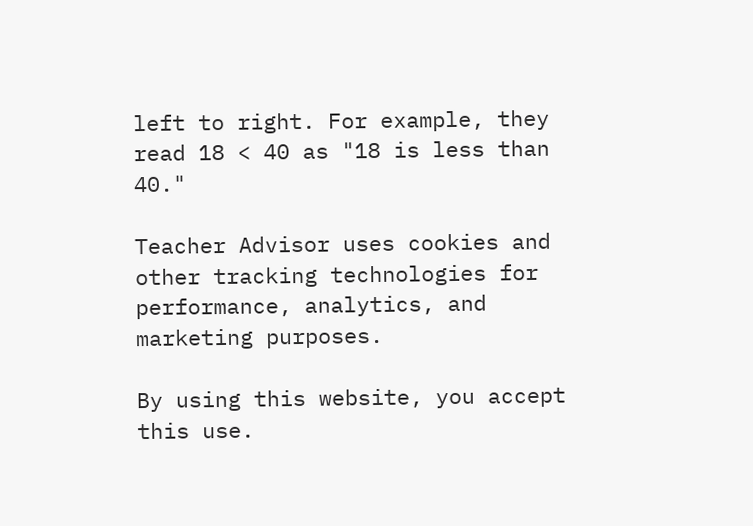left to right. For example, they read 18 < 40 as "18 is less than 40."

Teacher Advisor uses cookies and other tracking technologies for performance, analytics, and marketing purposes.

By using this website, you accept this use.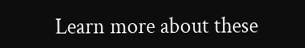Learn more about these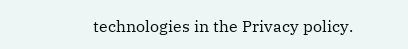technologies in the Privacy policy.